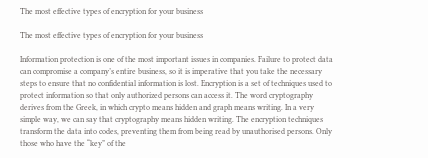The most effective types of encryption for your business

The most effective types of encryption for your business

Information protection is one of the most important issues in companies. Failure to protect data can compromise a company’s entire business, so it is imperative that you take the necessary steps to ensure that no confidential information is lost. Encryption is a set of techniques used to protect information so that only authorized persons can access it. The word cryptography derives from the Greek, in which crypto means hidden and graph means writing. In a very simple way, we can say that cryptography means hidden writing. The encryption techniques transform the data into codes, preventing them from being read by unauthorised persons. Only those who have the “key” of the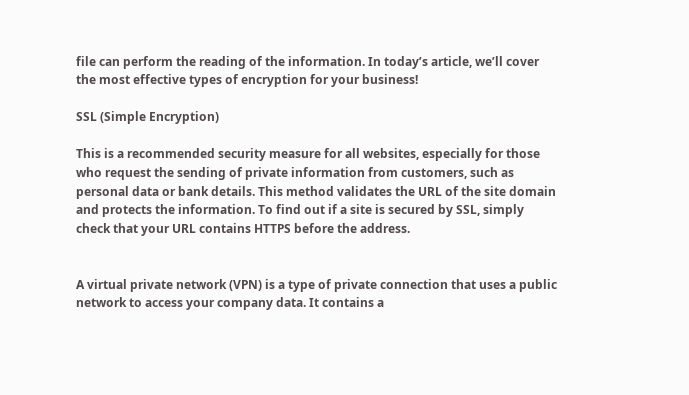file can perform the reading of the information. In today’s article, we’ll cover the most effective types of encryption for your business!

SSL (Simple Encryption)

This is a recommended security measure for all websites, especially for those who request the sending of private information from customers, such as personal data or bank details. This method validates the URL of the site domain and protects the information. To find out if a site is secured by SSL, simply check that your URL contains HTTPS before the address.


A virtual private network (VPN) is a type of private connection that uses a public network to access your company data. It contains a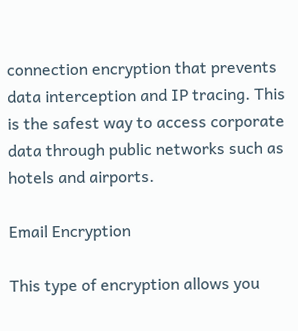connection encryption that prevents data interception and IP tracing. This is the safest way to access corporate data through public networks such as hotels and airports.

Email Encryption

This type of encryption allows you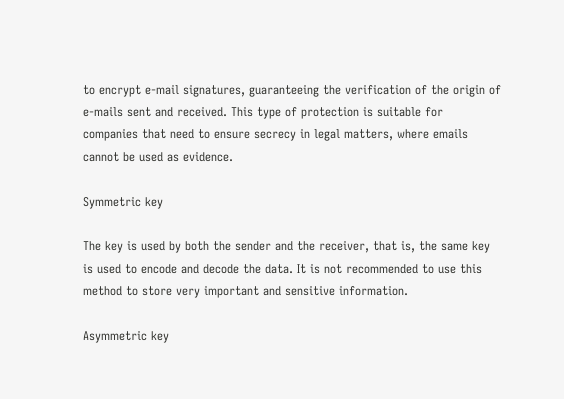to encrypt e-mail signatures, guaranteeing the verification of the origin of e-mails sent and received. This type of protection is suitable for companies that need to ensure secrecy in legal matters, where emails cannot be used as evidence.

Symmetric key

The key is used by both the sender and the receiver, that is, the same key is used to encode and decode the data. It is not recommended to use this method to store very important and sensitive information.

Asymmetric key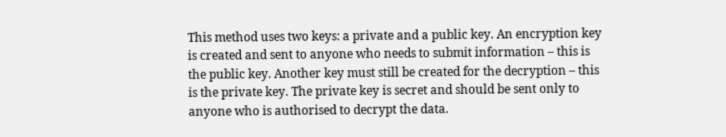This method uses two keys: a private and a public key. An encryption key is created and sent to anyone who needs to submit information – this is the public key. Another key must still be created for the decryption – this is the private key. The private key is secret and should be sent only to anyone who is authorised to decrypt the data.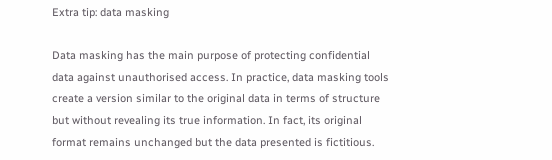Extra tip: data masking

Data masking has the main purpose of protecting confidential data against unauthorised access. In practice, data masking tools create a version similar to the original data in terms of structure but without revealing its true information. In fact, its original format remains unchanged but the data presented is fictitious.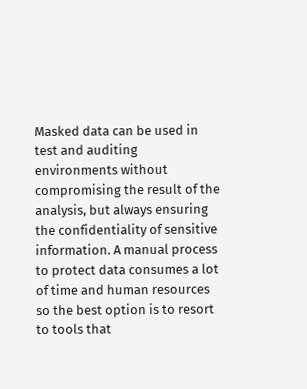Masked data can be used in test and auditing environments without compromising the result of the analysis, but always ensuring the confidentiality of sensitive information. A manual process to protect data consumes a lot of time and human resources so the best option is to resort to tools that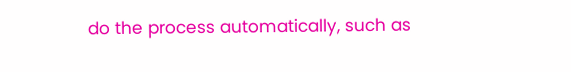do the process automatically, such as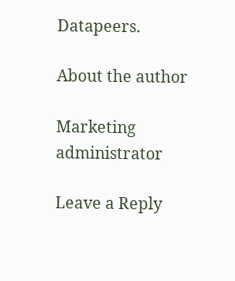Datapeers.

About the author

Marketing administrator

Leave a Reply